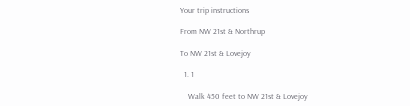Your trip instructions

From NW 21st & Northrup

To NW 21st & Lovejoy

  1. 1

    Walk 450 feet to NW 21st & Lovejoy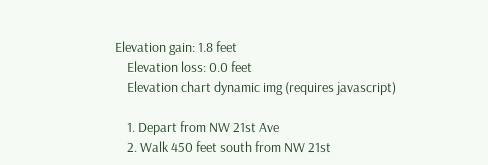Elevation gain: 1.8 feet
    Elevation loss: 0.0 feet
    Elevation chart dynamic img (requires javascript)

    1. Depart from NW 21st Ave
    2. Walk 450 feet south from NW 21st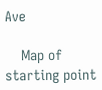Ave

    Map of starting point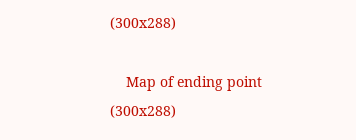(300x288)

    Map of ending point (300x288)